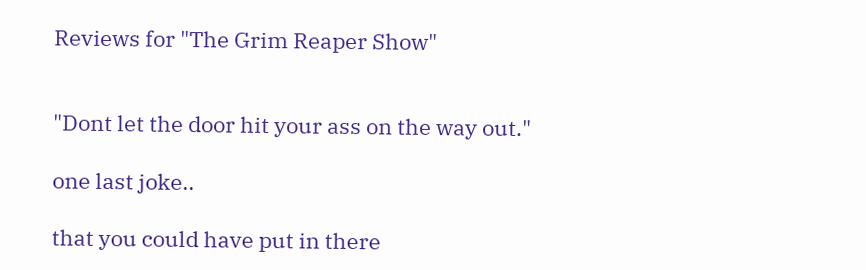Reviews for "The Grim Reaper Show"


"Dont let the door hit your ass on the way out."

one last joke..

that you could have put in there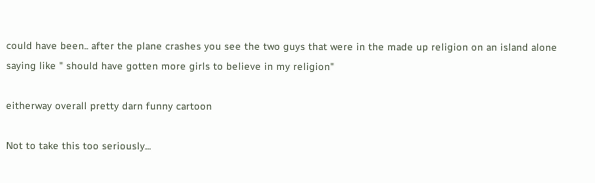could have been.. after the plane crashes you see the two guys that were in the made up religion on an island alone saying like " should have gotten more girls to believe in my religion"

eitherway overall pretty darn funny cartoon

Not to take this too seriously...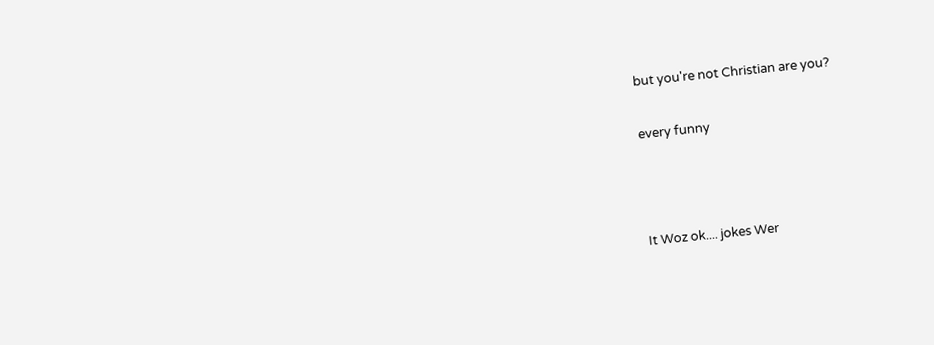but you're not Christian are you?

every funny



It Woz ok.... jokes Wer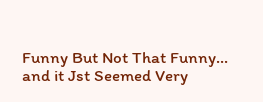Funny But Not That Funny... and it Jst Seemed Very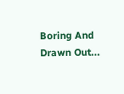Boring And Drawn Out...